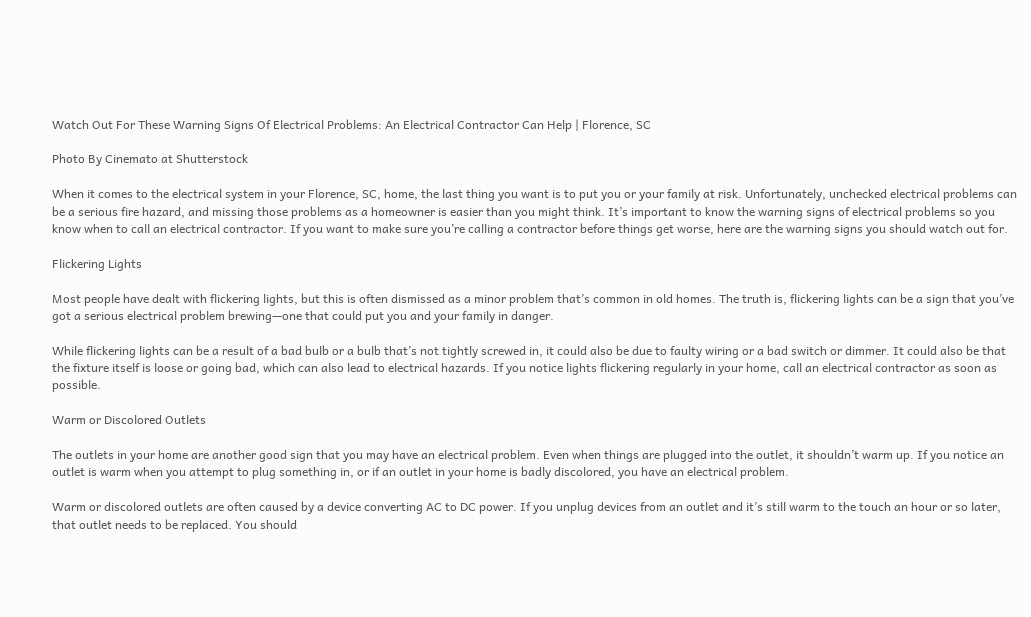Watch Out For These Warning Signs Of Electrical Problems: An Electrical Contractor Can Help | Florence, SC

Photo By Cinemato at Shutterstock

When it comes to the electrical system in your Florence, SC, home, the last thing you want is to put you or your family at risk. Unfortunately, unchecked electrical problems can be a serious fire hazard, and missing those problems as a homeowner is easier than you might think. It’s important to know the warning signs of electrical problems so you know when to call an electrical contractor. If you want to make sure you’re calling a contractor before things get worse, here are the warning signs you should watch out for.

Flickering Lights

Most people have dealt with flickering lights, but this is often dismissed as a minor problem that’s common in old homes. The truth is, flickering lights can be a sign that you’ve got a serious electrical problem brewing—one that could put you and your family in danger.

While flickering lights can be a result of a bad bulb or a bulb that’s not tightly screwed in, it could also be due to faulty wiring or a bad switch or dimmer. It could also be that the fixture itself is loose or going bad, which can also lead to electrical hazards. If you notice lights flickering regularly in your home, call an electrical contractor as soon as possible.

Warm or Discolored Outlets

The outlets in your home are another good sign that you may have an electrical problem. Even when things are plugged into the outlet, it shouldn’t warm up. If you notice an outlet is warm when you attempt to plug something in, or if an outlet in your home is badly discolored, you have an electrical problem.

Warm or discolored outlets are often caused by a device converting AC to DC power. If you unplug devices from an outlet and it’s still warm to the touch an hour or so later, that outlet needs to be replaced. You should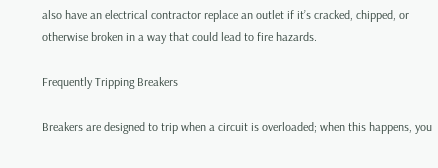also have an electrical contractor replace an outlet if it’s cracked, chipped, or otherwise broken in a way that could lead to fire hazards.

Frequently Tripping Breakers

Breakers are designed to trip when a circuit is overloaded; when this happens, you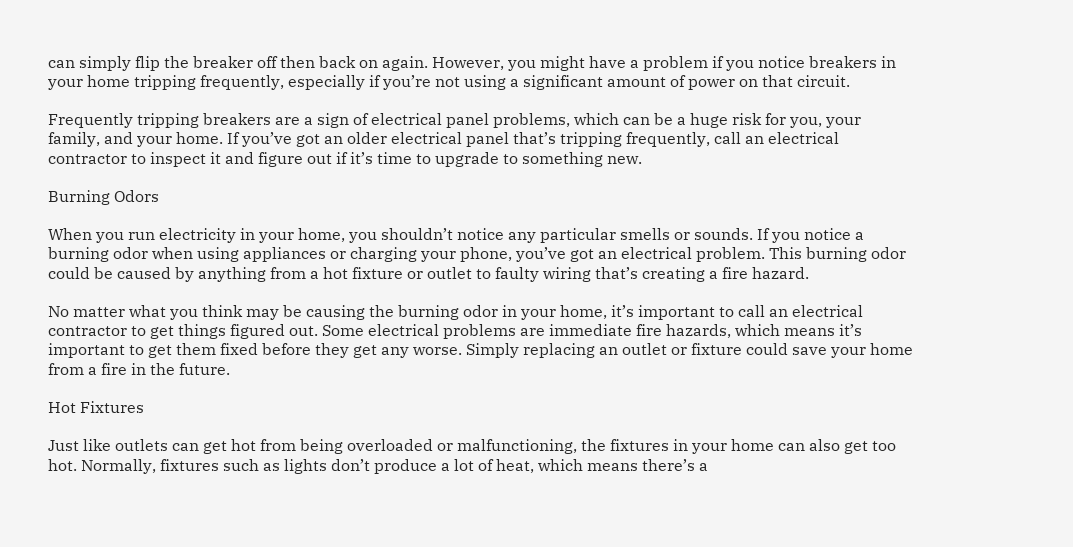can simply flip the breaker off then back on again. However, you might have a problem if you notice breakers in your home tripping frequently, especially if you’re not using a significant amount of power on that circuit.

Frequently tripping breakers are a sign of electrical panel problems, which can be a huge risk for you, your family, and your home. If you’ve got an older electrical panel that’s tripping frequently, call an electrical contractor to inspect it and figure out if it’s time to upgrade to something new.

Burning Odors

When you run electricity in your home, you shouldn’t notice any particular smells or sounds. If you notice a burning odor when using appliances or charging your phone, you’ve got an electrical problem. This burning odor could be caused by anything from a hot fixture or outlet to faulty wiring that’s creating a fire hazard.

No matter what you think may be causing the burning odor in your home, it’s important to call an electrical contractor to get things figured out. Some electrical problems are immediate fire hazards, which means it’s important to get them fixed before they get any worse. Simply replacing an outlet or fixture could save your home from a fire in the future.

Hot Fixtures

Just like outlets can get hot from being overloaded or malfunctioning, the fixtures in your home can also get too hot. Normally, fixtures such as lights don’t produce a lot of heat, which means there’s a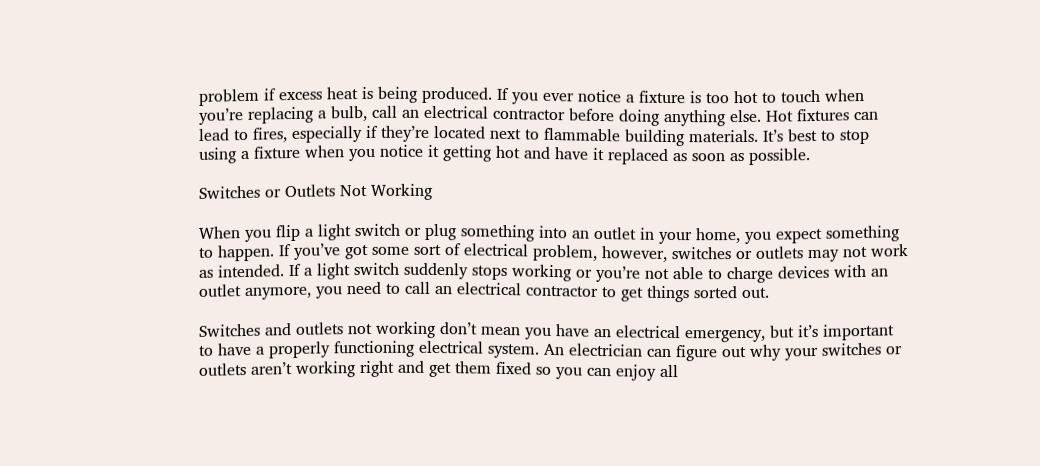problem if excess heat is being produced. If you ever notice a fixture is too hot to touch when you’re replacing a bulb, call an electrical contractor before doing anything else. Hot fixtures can lead to fires, especially if they’re located next to flammable building materials. It’s best to stop using a fixture when you notice it getting hot and have it replaced as soon as possible.

Switches or Outlets Not Working

When you flip a light switch or plug something into an outlet in your home, you expect something to happen. If you’ve got some sort of electrical problem, however, switches or outlets may not work as intended. If a light switch suddenly stops working or you’re not able to charge devices with an outlet anymore, you need to call an electrical contractor to get things sorted out.

Switches and outlets not working don’t mean you have an electrical emergency, but it’s important to have a properly functioning electrical system. An electrician can figure out why your switches or outlets aren’t working right and get them fixed so you can enjoy all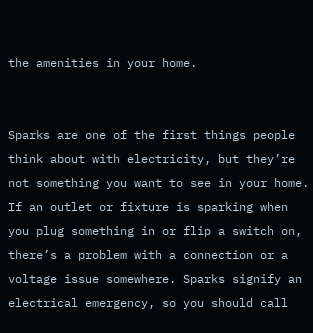the amenities in your home.


Sparks are one of the first things people think about with electricity, but they’re not something you want to see in your home. If an outlet or fixture is sparking when you plug something in or flip a switch on, there’s a problem with a connection or a voltage issue somewhere. Sparks signify an electrical emergency, so you should call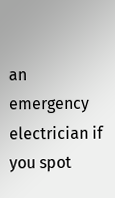an emergency electrician if you spot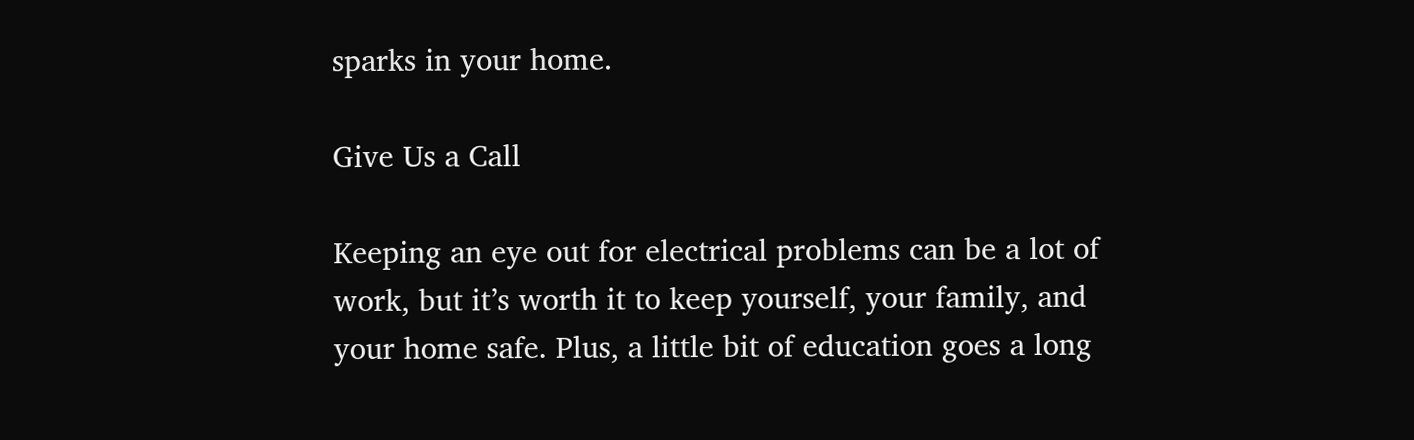sparks in your home.

Give Us a Call

Keeping an eye out for electrical problems can be a lot of work, but it’s worth it to keep yourself, your family, and your home safe. Plus, a little bit of education goes a long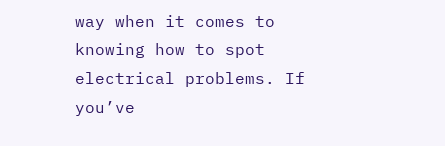way when it comes to knowing how to spot electrical problems. If you’ve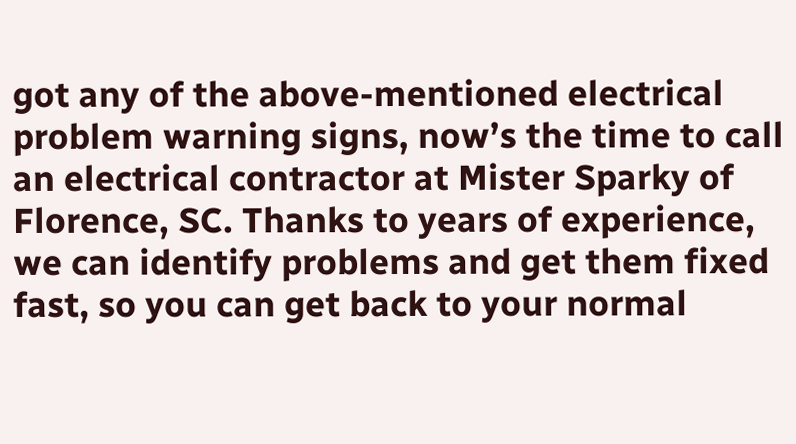got any of the above-mentioned electrical problem warning signs, now’s the time to call an electrical contractor at Mister Sparky of Florence, SC. Thanks to years of experience, we can identify problems and get them fixed fast, so you can get back to your normal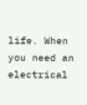life. When you need an electrical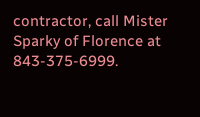contractor, call Mister Sparky of Florence at 843-375-6999.